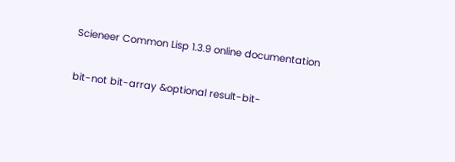Scieneer Common Lisp 1.3.9 online documentation

bit-not bit-array &optional result-bit-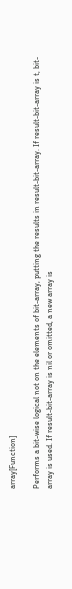array[Function]

Performs a bit-wise logical not on the elements of bit-array, putting the results in result-bit-array. If result-bit-array is t, bit-array is used. If result-bit-array is nil or omitted, a new array is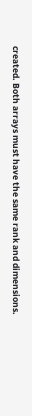created. Both arrays must have the same rank and dimensions.